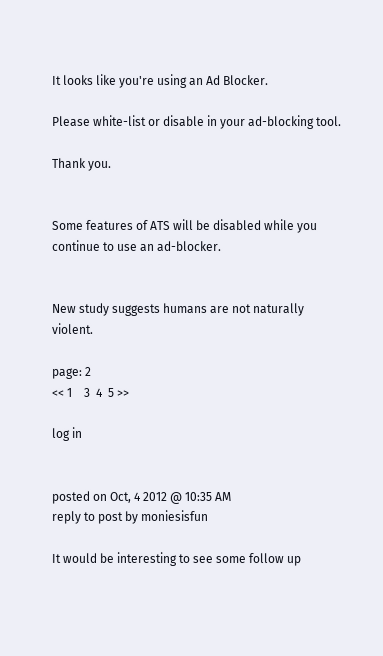It looks like you're using an Ad Blocker.

Please white-list or disable in your ad-blocking tool.

Thank you.


Some features of ATS will be disabled while you continue to use an ad-blocker.


New study suggests humans are not naturally violent.

page: 2
<< 1    3  4  5 >>

log in


posted on Oct, 4 2012 @ 10:35 AM
reply to post by moniesisfun

It would be interesting to see some follow up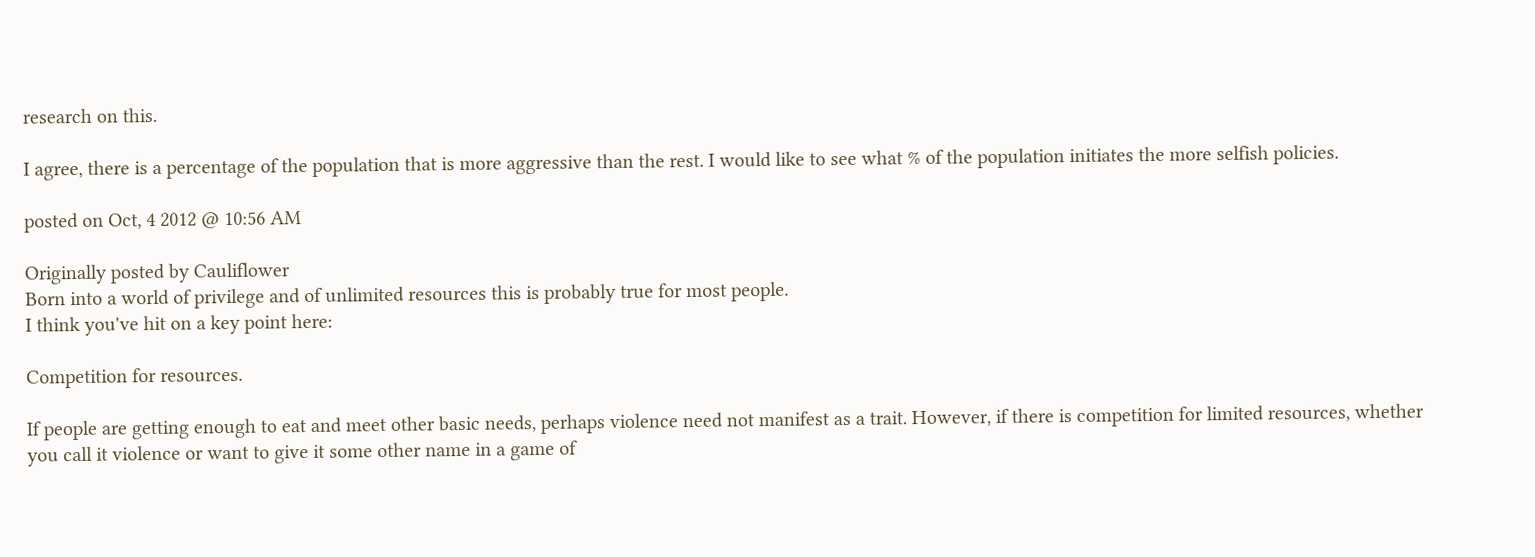research on this.

I agree, there is a percentage of the population that is more aggressive than the rest. I would like to see what % of the population initiates the more selfish policies.

posted on Oct, 4 2012 @ 10:56 AM

Originally posted by Cauliflower
Born into a world of privilege and of unlimited resources this is probably true for most people.
I think you've hit on a key point here:

Competition for resources.

If people are getting enough to eat and meet other basic needs, perhaps violence need not manifest as a trait. However, if there is competition for limited resources, whether you call it violence or want to give it some other name in a game of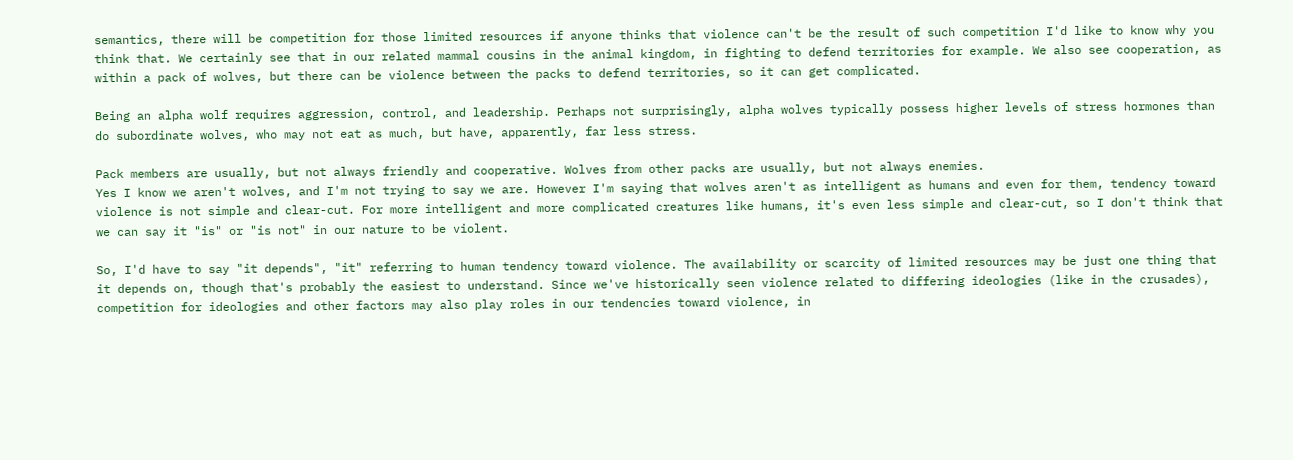semantics, there will be competition for those limited resources if anyone thinks that violence can't be the result of such competition I'd like to know why you think that. We certainly see that in our related mammal cousins in the animal kingdom, in fighting to defend territories for example. We also see cooperation, as within a pack of wolves, but there can be violence between the packs to defend territories, so it can get complicated.

Being an alpha wolf requires aggression, control, and leadership. Perhaps not surprisingly, alpha wolves typically possess higher levels of stress hormones than do subordinate wolves, who may not eat as much, but have, apparently, far less stress.

Pack members are usually, but not always friendly and cooperative. Wolves from other packs are usually, but not always enemies.
Yes I know we aren't wolves, and I'm not trying to say we are. However I'm saying that wolves aren't as intelligent as humans and even for them, tendency toward violence is not simple and clear-cut. For more intelligent and more complicated creatures like humans, it's even less simple and clear-cut, so I don't think that we can say it "is" or "is not" in our nature to be violent.

So, I'd have to say "it depends", "it" referring to human tendency toward violence. The availability or scarcity of limited resources may be just one thing that it depends on, though that's probably the easiest to understand. Since we've historically seen violence related to differing ideologies (like in the crusades), competition for ideologies and other factors may also play roles in our tendencies toward violence, in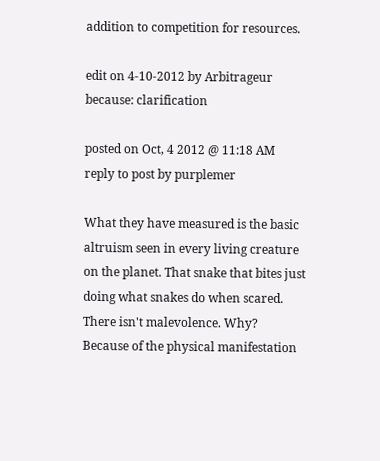addition to competition for resources.

edit on 4-10-2012 by Arbitrageur because: clarification

posted on Oct, 4 2012 @ 11:18 AM
reply to post by purplemer

What they have measured is the basic altruism seen in every living creature on the planet. That snake that bites just doing what snakes do when scared. There isn't malevolence. Why? Because of the physical manifestation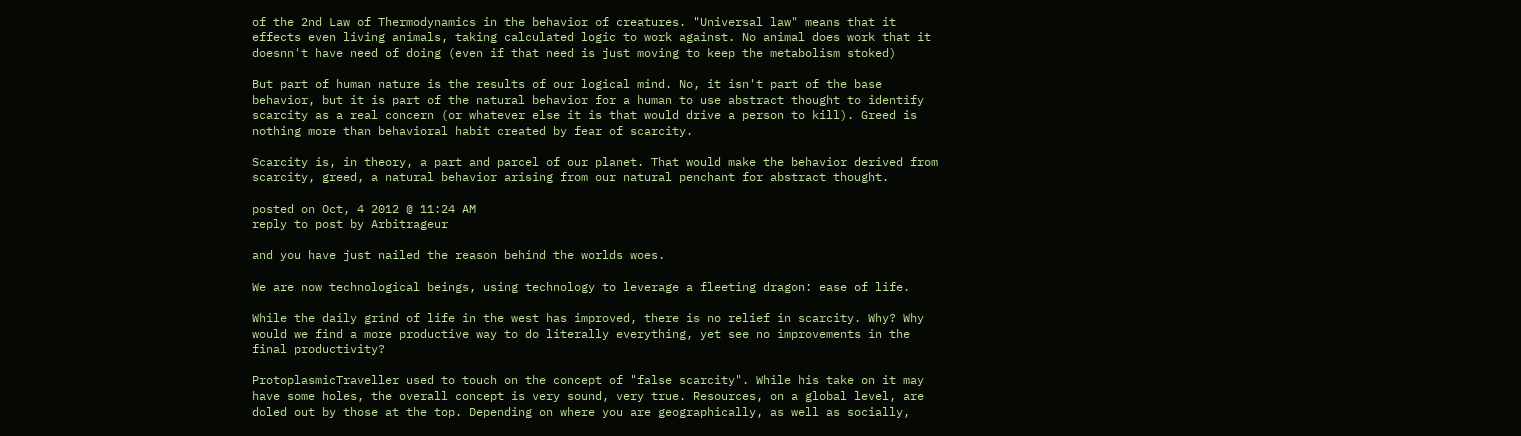of the 2nd Law of Thermodynamics in the behavior of creatures. "Universal law" means that it effects even living animals, taking calculated logic to work against. No animal does work that it doesnn't have need of doing (even if that need is just moving to keep the metabolism stoked)

But part of human nature is the results of our logical mind. No, it isn't part of the base behavior, but it is part of the natural behavior for a human to use abstract thought to identify scarcity as a real concern (or whatever else it is that would drive a person to kill). Greed is nothing more than behavioral habit created by fear of scarcity.

Scarcity is, in theory, a part and parcel of our planet. That would make the behavior derived from scarcity, greed, a natural behavior arising from our natural penchant for abstract thought.

posted on Oct, 4 2012 @ 11:24 AM
reply to post by Arbitrageur

and you have just nailed the reason behind the worlds woes.

We are now technological beings, using technology to leverage a fleeting dragon: ease of life.

While the daily grind of life in the west has improved, there is no relief in scarcity. Why? Why would we find a more productive way to do literally everything, yet see no improvements in the final productivity?

ProtoplasmicTraveller used to touch on the concept of "false scarcity". While his take on it may have some holes, the overall concept is very sound, very true. Resources, on a global level, are doled out by those at the top. Depending on where you are geographically, as well as socially,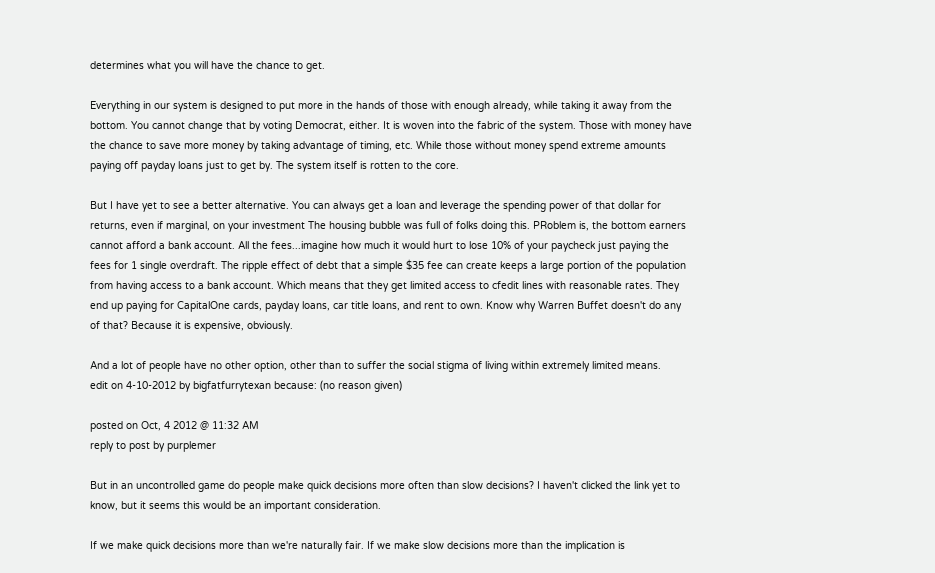determines what you will have the chance to get.

Everything in our system is designed to put more in the hands of those with enough already, while taking it away from the bottom. You cannot change that by voting Democrat, either. It is woven into the fabric of the system. Those with money have the chance to save more money by taking advantage of timing, etc. While those without money spend extreme amounts paying off payday loans just to get by. The system itself is rotten to the core.

But I have yet to see a better alternative. You can always get a loan and leverage the spending power of that dollar for returns, even if marginal, on your investment The housing bubble was full of folks doing this. PRoblem is, the bottom earners cannot afford a bank account. All the fees...imagine how much it would hurt to lose 10% of your paycheck just paying the fees for 1 single overdraft. The ripple effect of debt that a simple $35 fee can create keeps a large portion of the population from having access to a bank account. Which means that they get limited access to cfedit lines with reasonable rates. They end up paying for CapitalOne cards, payday loans, car title loans, and rent to own. Know why Warren Buffet doesn't do any of that? Because it is expensive, obviously.

And a lot of people have no other option, other than to suffer the social stigma of living within extremely limited means.
edit on 4-10-2012 by bigfatfurrytexan because: (no reason given)

posted on Oct, 4 2012 @ 11:32 AM
reply to post by purplemer

But in an uncontrolled game do people make quick decisions more often than slow decisions? I haven't clicked the link yet to know, but it seems this would be an important consideration.

If we make quick decisions more than we're naturally fair. If we make slow decisions more than the implication is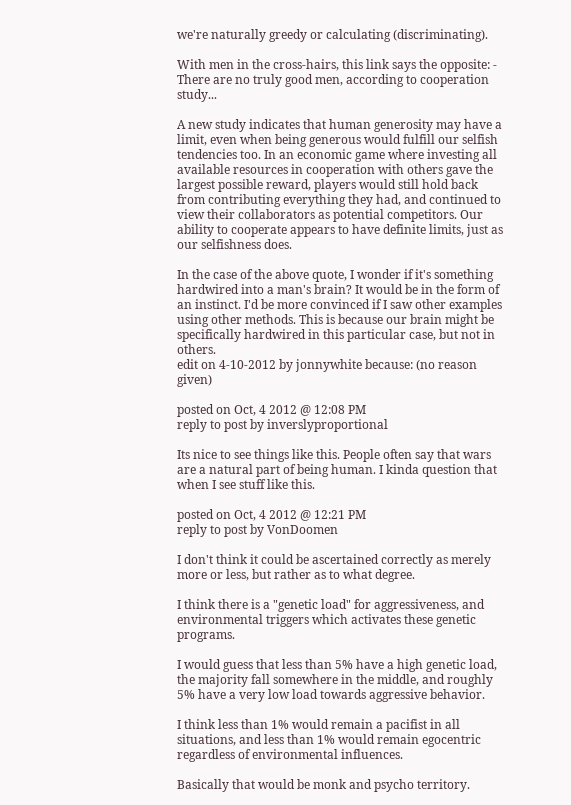we're naturally greedy or calculating (discriminating).

With men in the cross-hairs, this link says the opposite: - There are no truly good men, according to cooperation study...

A new study indicates that human generosity may have a limit, even when being generous would fulfill our selfish tendencies too. In an economic game where investing all available resources in cooperation with others gave the largest possible reward, players would still hold back from contributing everything they had, and continued to view their collaborators as potential competitors. Our ability to cooperate appears to have definite limits, just as our selfishness does.

In the case of the above quote, I wonder if it's something hardwired into a man's brain? It would be in the form of an instinct. I'd be more convinced if I saw other examples using other methods. This is because our brain might be specifically hardwired in this particular case, but not in others.
edit on 4-10-2012 by jonnywhite because: (no reason given)

posted on Oct, 4 2012 @ 12:08 PM
reply to post by inverslyproportional

Its nice to see things like this. People often say that wars are a natural part of being human. I kinda question that when I see stuff like this.

posted on Oct, 4 2012 @ 12:21 PM
reply to post by VonDoomen

I don't think it could be ascertained correctly as merely more or less, but rather as to what degree.

I think there is a "genetic load" for aggressiveness, and environmental triggers which activates these genetic programs.

I would guess that less than 5% have a high genetic load, the majority fall somewhere in the middle, and roughly 5% have a very low load towards aggressive behavior.

I think less than 1% would remain a pacifist in all situations, and less than 1% would remain egocentric regardless of environmental influences.

Basically that would be monk and psycho territory.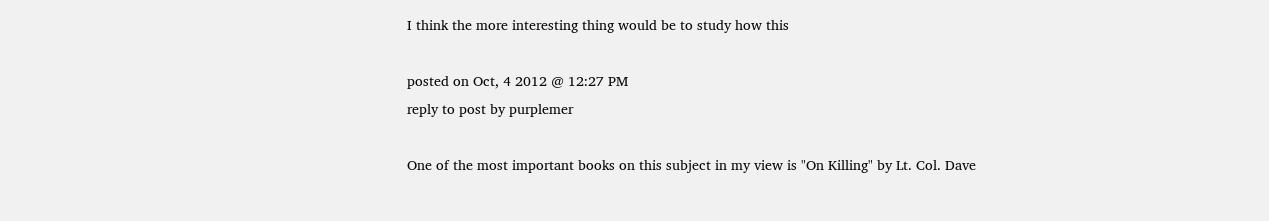I think the more interesting thing would be to study how this

posted on Oct, 4 2012 @ 12:27 PM
reply to post by purplemer

One of the most important books on this subject in my view is "On Killing" by Lt. Col. Dave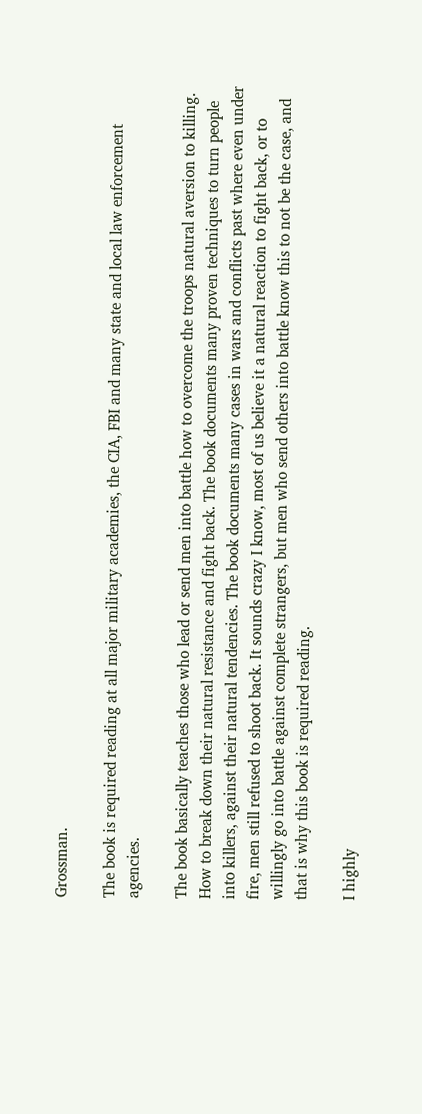Grossman.

The book is required reading at all major military academies, the CIA, FBI and many state and local law enforcement agencies.

The book basically teaches those who lead or send men into battle how to overcome the troops natural aversion to killing. How to break down their natural resistance and fight back. The book documents many proven techniques to turn people into killers, against their natural tendencies. The book documents many cases in wars and conflicts past where even under fire, men still refused to shoot back. It sounds crazy I know, most of us believe it a natural reaction to fight back, or to willingly go into battle against complete strangers, but men who send others into battle know this to not be the case, and that is why this book is required reading.

I highly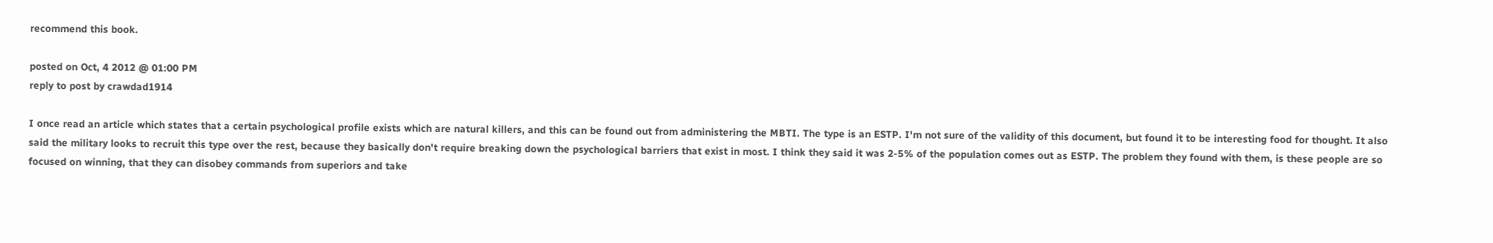recommend this book.

posted on Oct, 4 2012 @ 01:00 PM
reply to post by crawdad1914

I once read an article which states that a certain psychological profile exists which are natural killers, and this can be found out from administering the MBTI. The type is an ESTP. I'm not sure of the validity of this document, but found it to be interesting food for thought. It also said the military looks to recruit this type over the rest, because they basically don't require breaking down the psychological barriers that exist in most. I think they said it was 2-5% of the population comes out as ESTP. The problem they found with them, is these people are so focused on winning, that they can disobey commands from superiors and take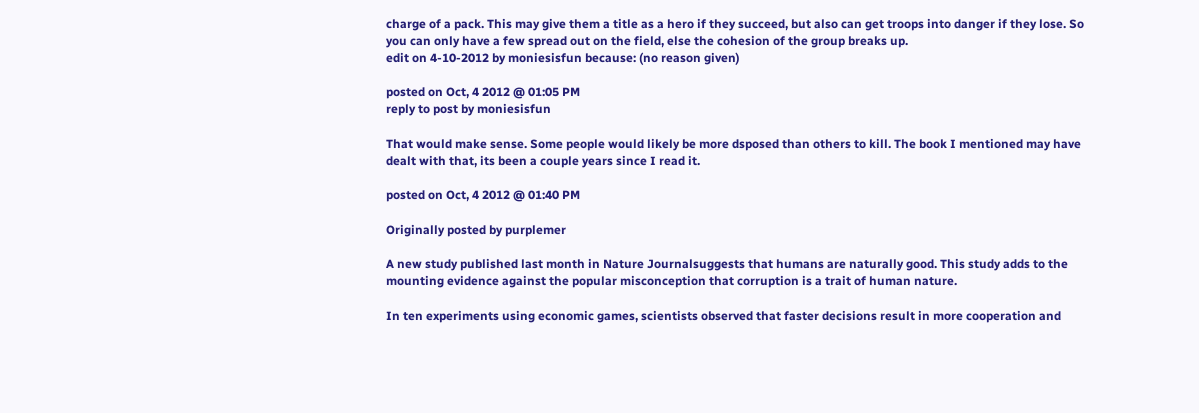charge of a pack. This may give them a title as a hero if they succeed, but also can get troops into danger if they lose. So you can only have a few spread out on the field, else the cohesion of the group breaks up.
edit on 4-10-2012 by moniesisfun because: (no reason given)

posted on Oct, 4 2012 @ 01:05 PM
reply to post by moniesisfun

That would make sense. Some people would likely be more dsposed than others to kill. The book I mentioned may have dealt with that, its been a couple years since I read it.

posted on Oct, 4 2012 @ 01:40 PM

Originally posted by purplemer

A new study published last month in Nature Journalsuggests that humans are naturally good. This study adds to the mounting evidence against the popular misconception that corruption is a trait of human nature.

In ten experiments using economic games, scientists observed that faster decisions result in more cooperation and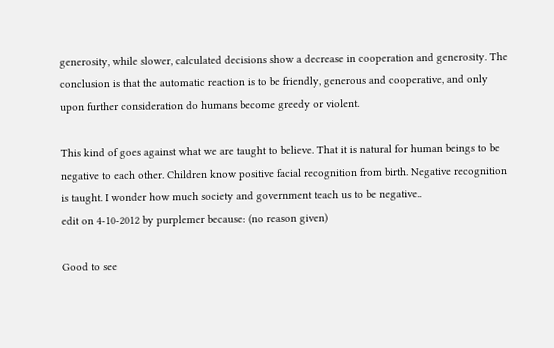generosity, while slower, calculated decisions show a decrease in cooperation and generosity. The conclusion is that the automatic reaction is to be friendly, generous and cooperative, and only upon further consideration do humans become greedy or violent.

This kind of goes against what we are taught to believe. That it is natural for human beings to be negative to each other. Children know positive facial recognition from birth. Negative recognition is taught. I wonder how much society and government teach us to be negative..
edit on 4-10-2012 by purplemer because: (no reason given)

Good to see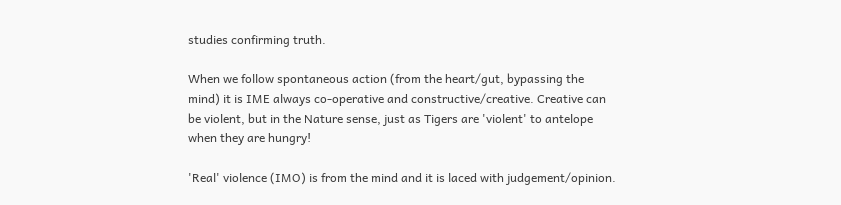studies confirming truth.

When we follow spontaneous action (from the heart/gut, bypassing the mind) it is IME always co-operative and constructive/creative. Creative can be violent, but in the Nature sense, just as Tigers are 'violent' to antelope when they are hungry!

'Real' violence (IMO) is from the mind and it is laced with judgement/opinion.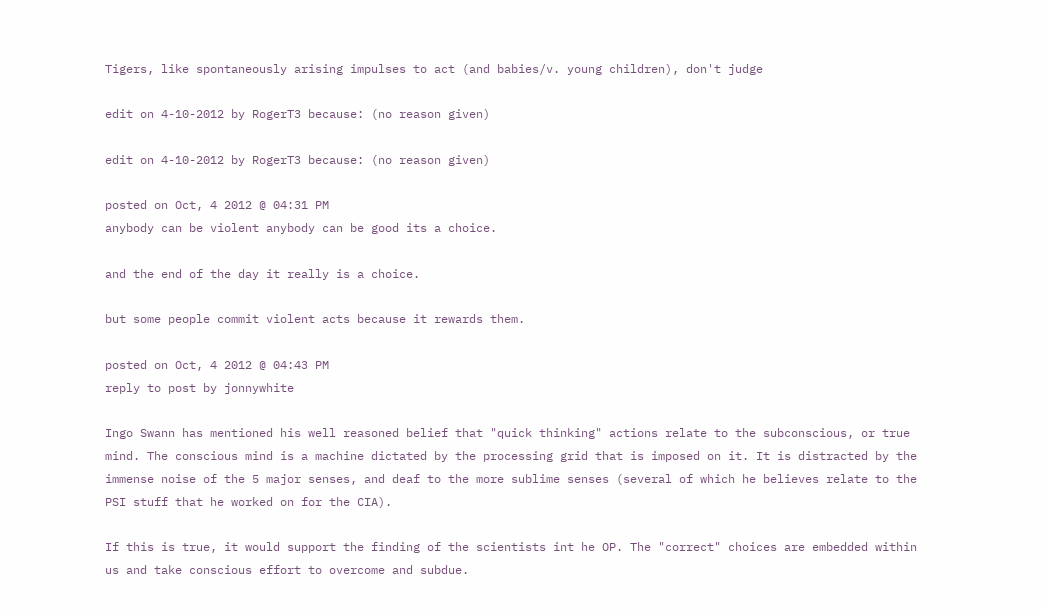Tigers, like spontaneously arising impulses to act (and babies/v. young children), don't judge

edit on 4-10-2012 by RogerT3 because: (no reason given)

edit on 4-10-2012 by RogerT3 because: (no reason given)

posted on Oct, 4 2012 @ 04:31 PM
anybody can be violent anybody can be good its a choice.

and the end of the day it really is a choice.

but some people commit violent acts because it rewards them.

posted on Oct, 4 2012 @ 04:43 PM
reply to post by jonnywhite

Ingo Swann has mentioned his well reasoned belief that "quick thinking" actions relate to the subconscious, or true mind. The conscious mind is a machine dictated by the processing grid that is imposed on it. It is distracted by the immense noise of the 5 major senses, and deaf to the more sublime senses (several of which he believes relate to the PSI stuff that he worked on for the CIA).

If this is true, it would support the finding of the scientists int he OP. The "correct" choices are embedded within us and take conscious effort to overcome and subdue.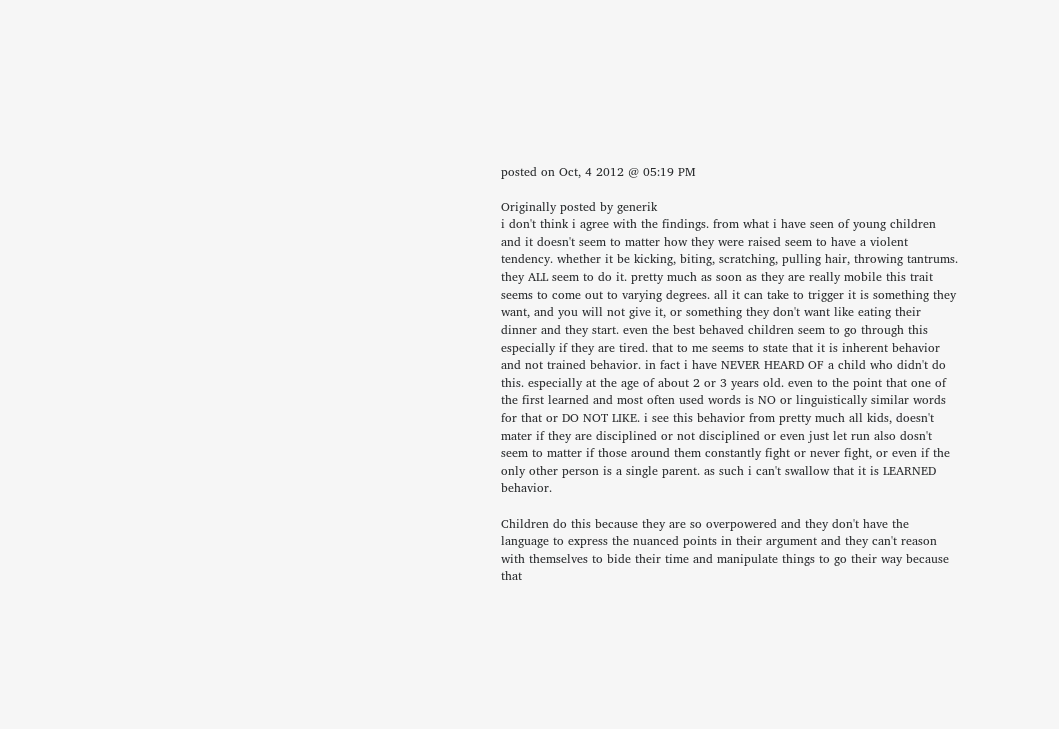posted on Oct, 4 2012 @ 05:19 PM

Originally posted by generik
i don't think i agree with the findings. from what i have seen of young children and it doesn't seem to matter how they were raised seem to have a violent tendency. whether it be kicking, biting, scratching, pulling hair, throwing tantrums. they ALL seem to do it. pretty much as soon as they are really mobile this trait seems to come out to varying degrees. all it can take to trigger it is something they want, and you will not give it, or something they don't want like eating their dinner and they start. even the best behaved children seem to go through this especially if they are tired. that to me seems to state that it is inherent behavior and not trained behavior. in fact i have NEVER HEARD OF a child who didn't do this. especially at the age of about 2 or 3 years old. even to the point that one of the first learned and most often used words is NO or linguistically similar words for that or DO NOT LIKE. i see this behavior from pretty much all kids, doesn't mater if they are disciplined or not disciplined or even just let run also dosn't seem to matter if those around them constantly fight or never fight, or even if the only other person is a single parent. as such i can't swallow that it is LEARNED behavior.

Children do this because they are so overpowered and they don't have the language to express the nuanced points in their argument and they can't reason with themselves to bide their time and manipulate things to go their way because that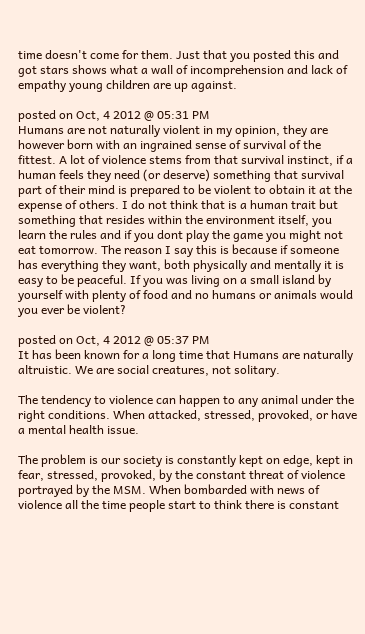time doesn't come for them. Just that you posted this and got stars shows what a wall of incomprehension and lack of empathy young children are up against.

posted on Oct, 4 2012 @ 05:31 PM
Humans are not naturally violent in my opinion, they are however born with an ingrained sense of survival of the fittest. A lot of violence stems from that survival instinct, if a human feels they need (or deserve) something that survival part of their mind is prepared to be violent to obtain it at the expense of others. I do not think that is a human trait but something that resides within the environment itself, you learn the rules and if you dont play the game you might not eat tomorrow. The reason I say this is because if someone has everything they want, both physically and mentally it is easy to be peaceful. If you was living on a small island by yourself with plenty of food and no humans or animals would you ever be violent?

posted on Oct, 4 2012 @ 05:37 PM
It has been known for a long time that Humans are naturally altruistic. We are social creatures, not solitary.

The tendency to violence can happen to any animal under the right conditions. When attacked, stressed, provoked, or have a mental health issue.

The problem is our society is constantly kept on edge, kept in fear, stressed, provoked, by the constant threat of violence portrayed by the MSM. When bombarded with news of violence all the time people start to think there is constant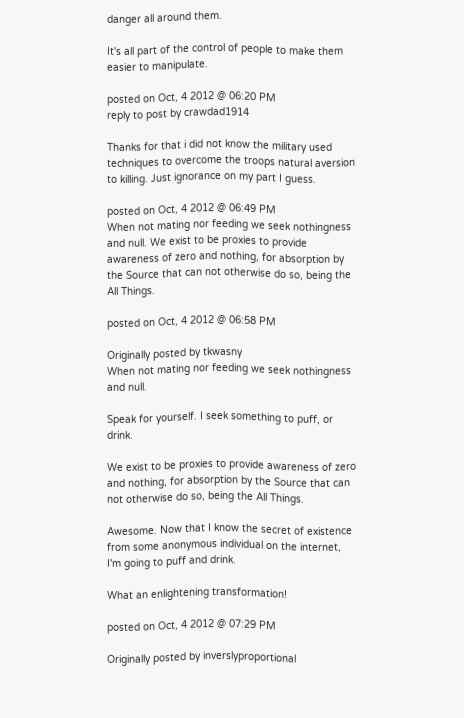danger all around them.

It's all part of the control of people to make them easier to manipulate.

posted on Oct, 4 2012 @ 06:20 PM
reply to post by crawdad1914

Thanks for that i did not know the military used techniques to overcome the troops natural aversion to killing. Just ignorance on my part I guess.

posted on Oct, 4 2012 @ 06:49 PM
When not mating nor feeding we seek nothingness and null. We exist to be proxies to provide awareness of zero and nothing, for absorption by the Source that can not otherwise do so, being the All Things.

posted on Oct, 4 2012 @ 06:58 PM

Originally posted by tkwasny
When not mating nor feeding we seek nothingness and null.

Speak for yourself. I seek something to puff, or drink.

We exist to be proxies to provide awareness of zero and nothing, for absorption by the Source that can not otherwise do so, being the All Things.

Awesome. Now that I know the secret of existence from some anonymous individual on the internet, I'm going to puff and drink.

What an enlightening transformation!

posted on Oct, 4 2012 @ 07:29 PM

Originally posted by inverslyproportional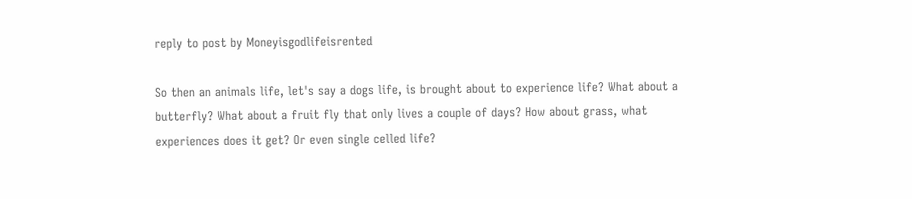reply to post by Moneyisgodlifeisrented

So then an animals life, let's say a dogs life, is brought about to experience life? What about a butterfly? What about a fruit fly that only lives a couple of days? How about grass, what experiences does it get? Or even single celled life?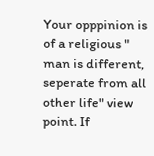Your opppinion is of a religious " man is different, seperate from all other life" view point. If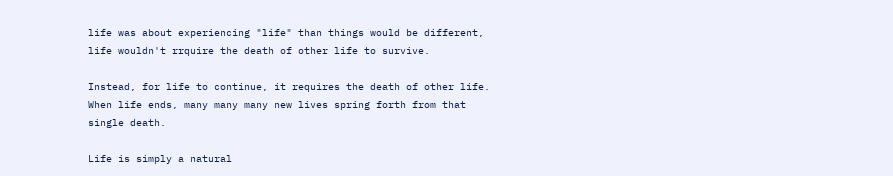life was about experiencing "life" than things would be different, life wouldn't rrquire the death of other life to survive.

Instead, for life to continue, it requires the death of other life. When life ends, many many many new lives spring forth from that single death.

Life is simply a natural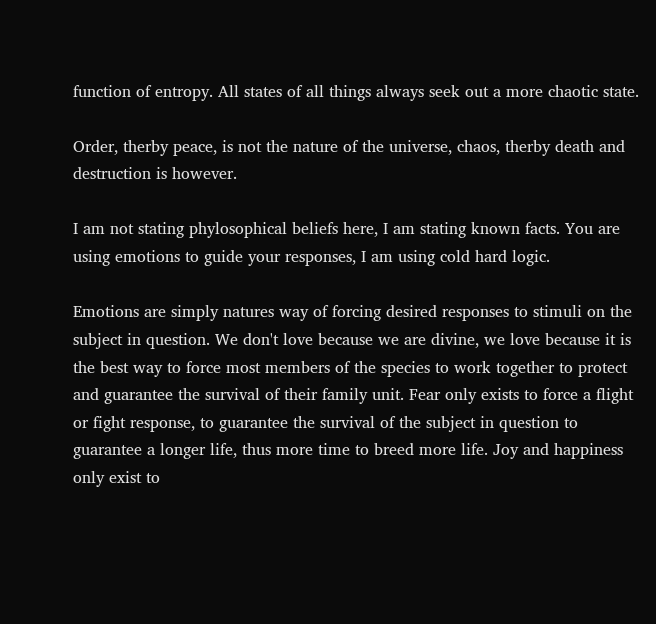function of entropy. All states of all things always seek out a more chaotic state.

Order, therby peace, is not the nature of the universe, chaos, therby death and destruction is however.

I am not stating phylosophical beliefs here, I am stating known facts. You are using emotions to guide your responses, I am using cold hard logic.

Emotions are simply natures way of forcing desired responses to stimuli on the subject in question. We don't love because we are divine, we love because it is the best way to force most members of the species to work together to protect and guarantee the survival of their family unit. Fear only exists to force a flight or fight response, to guarantee the survival of the subject in question to guarantee a longer life, thus more time to breed more life. Joy and happiness only exist to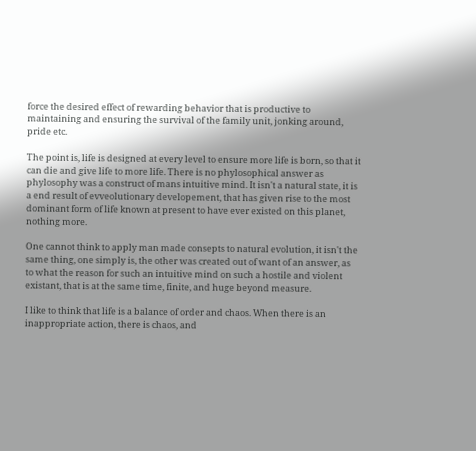force the desired effect of rewarding behavior that is productive to maintaining and ensuring the survival of the family unit, jonking around, pride etc.

The point is, life is designed at every level to ensure more life is born, so that it can die and give life to more life. There is no phylosophical answer as phylosophy was a construct of mans intuitive mind. It isn't a natural state, it is a end result of evveolutionary developement, that has given rise to the most dominant form of life known at present to have ever existed on this planet, nothing more.

One cannot think to apply man made consepts to natural evolution, it isn't the same thing, one simply is, the other was created out of want of an answer, as to what the reason for such an intuitive mind on such a hostile and violent existant, that is at the same time, finite, and huge beyond measure.

I like to think that life is a balance of order and chaos. When there is an inappropriate action, there is chaos, and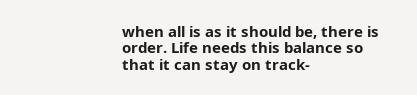when all is as it should be, there is order. Life needs this balance so that it can stay on track-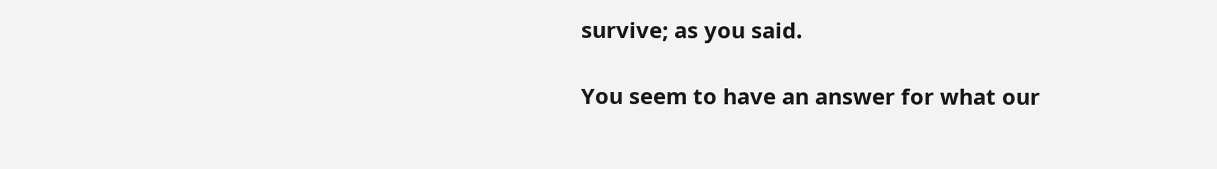survive; as you said.

You seem to have an answer for what our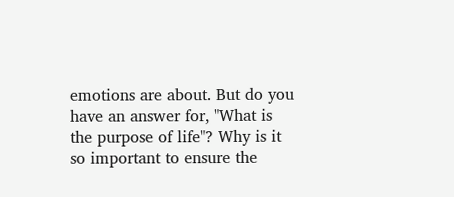emotions are about. But do you have an answer for, "What is the purpose of life"? Why is it so important to ensure the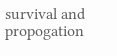survival and propogation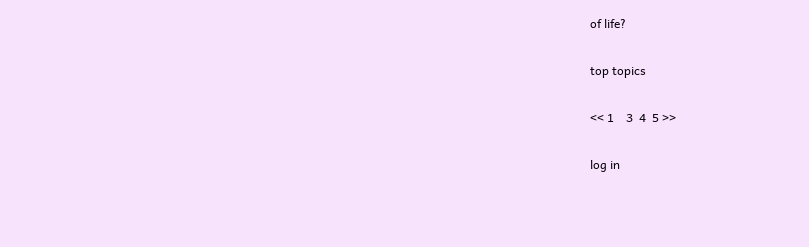of life?

top topics

<< 1    3  4  5 >>

log in